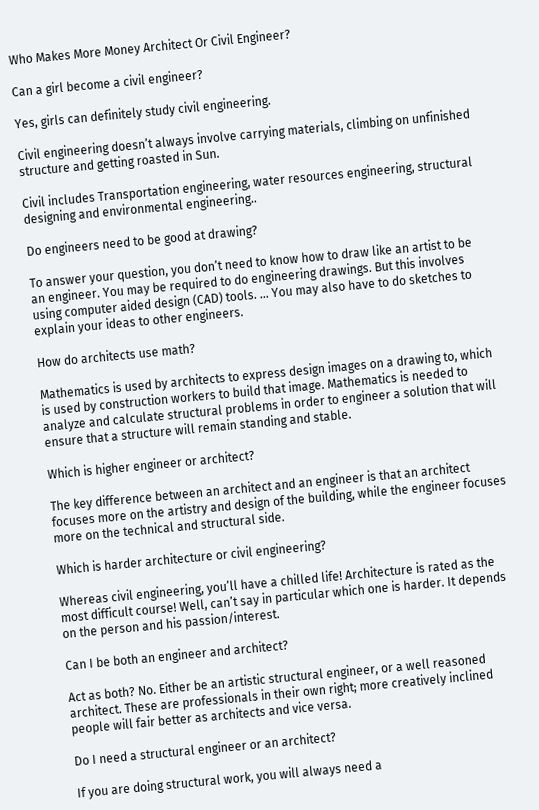Who Makes More Money Architect Or Civil Engineer?

Can a girl become a civil engineer?

Yes, girls can definitely study civil engineering.

Civil engineering doesn’t always involve carrying materials, climbing on unfinished structure and getting roasted in Sun.

Civil includes Transportation engineering, water resources engineering, structural designing and environmental engineering..

Do engineers need to be good at drawing?

To answer your question, you don’t need to know how to draw like an artist to be an engineer. You may be required to do engineering drawings. But this involves using computer aided design (CAD) tools. … You may also have to do sketches to explain your ideas to other engineers.

How do architects use math?

Mathematics is used by architects to express design images on a drawing to, which is used by construction workers to build that image. Mathematics is needed to analyze and calculate structural problems in order to engineer a solution that will ensure that a structure will remain standing and stable.

Which is higher engineer or architect?

The key difference between an architect and an engineer is that an architect focuses more on the artistry and design of the building, while the engineer focuses more on the technical and structural side.

Which is harder architecture or civil engineering?

Whereas civil engineering, you’ll have a chilled life! Architecture is rated as the most difficult course! Well, can’t say in particular which one is harder. It depends on the person and his passion/interest.

Can I be both an engineer and architect?

Act as both? No. Either be an artistic structural engineer, or a well reasoned architect. These are professionals in their own right; more creatively inclined people will fair better as architects and vice versa.

Do I need a structural engineer or an architect?

If you are doing structural work, you will always need a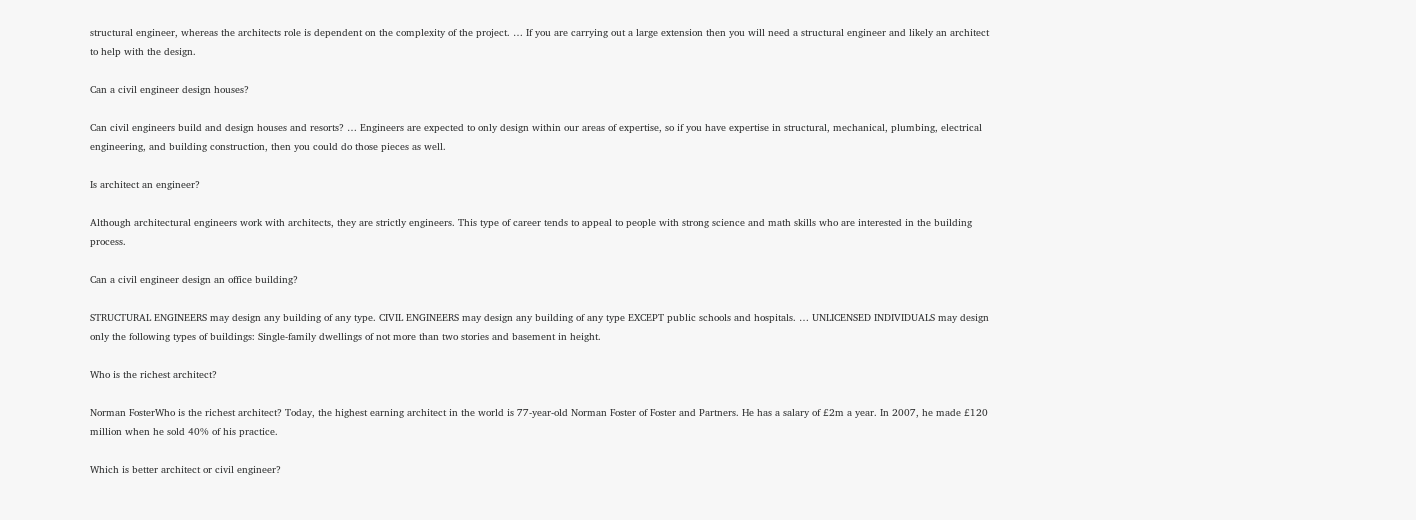structural engineer, whereas the architects role is dependent on the complexity of the project. … If you are carrying out a large extension then you will need a structural engineer and likely an architect to help with the design.

Can a civil engineer design houses?

Can civil engineers build and design houses and resorts? … Engineers are expected to only design within our areas of expertise, so if you have expertise in structural, mechanical, plumbing, electrical engineering, and building construction, then you could do those pieces as well.

Is architect an engineer?

Although architectural engineers work with architects, they are strictly engineers. This type of career tends to appeal to people with strong science and math skills who are interested in the building process.

Can a civil engineer design an office building?

STRUCTURAL ENGINEERS may design any building of any type. CIVIL ENGINEERS may design any building of any type EXCEPT public schools and hospitals. … UNLICENSED INDIVIDUALS may design only the following types of buildings: Single-family dwellings of not more than two stories and basement in height.

Who is the richest architect?

Norman FosterWho is the richest architect? Today, the highest earning architect in the world is 77-year-old Norman Foster of Foster and Partners. He has a salary of £2m a year. In 2007, he made £120 million when he sold 40% of his practice.

Which is better architect or civil engineer?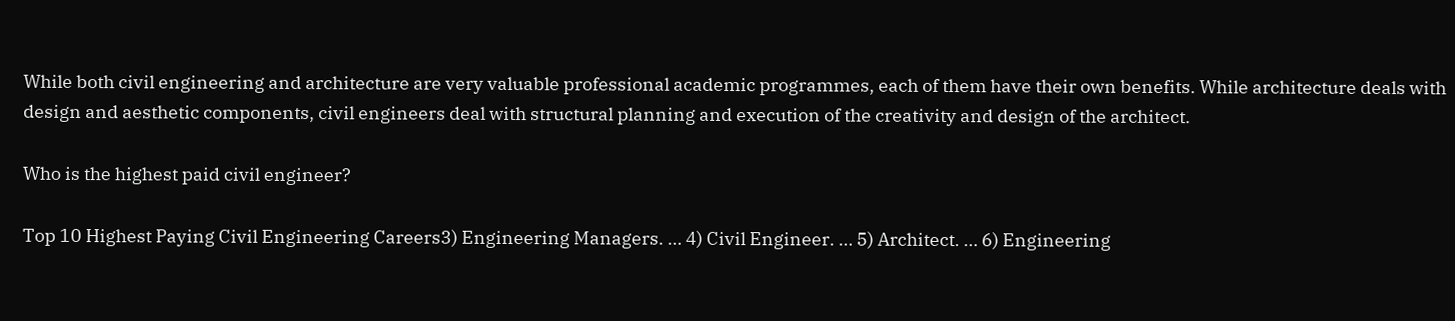While both civil engineering and architecture are very valuable professional academic programmes, each of them have their own benefits. While architecture deals with design and aesthetic components, civil engineers deal with structural planning and execution of the creativity and design of the architect.

Who is the highest paid civil engineer?

Top 10 Highest Paying Civil Engineering Careers3) Engineering Managers. … 4) Civil Engineer. … 5) Architect. … 6) Engineering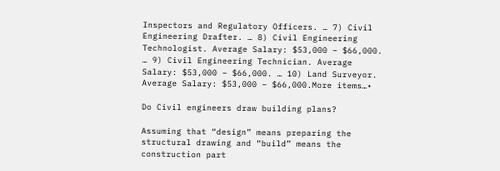Inspectors and Regulatory Officers. … 7) Civil Engineering Drafter. … 8) Civil Engineering Technologist. Average Salary: $53,000 – $66,000. … 9) Civil Engineering Technician. Average Salary: $53,000 – $66,000. … 10) Land Surveyor. Average Salary: $53,000 – $66,000.More items…•

Do Civil engineers draw building plans?

Assuming that “design” means preparing the structural drawing and “build” means the construction part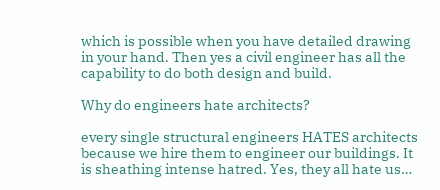which is possible when you have detailed drawing in your hand. Then yes a civil engineer has all the capability to do both design and build.

Why do engineers hate architects?

every single structural engineers HATES architects because we hire them to engineer our buildings. It is sheathing intense hatred. Yes, they all hate us…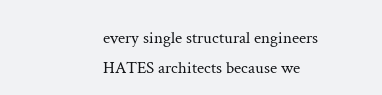every single structural engineers HATES architects because we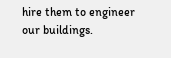hire them to engineer our buildings.